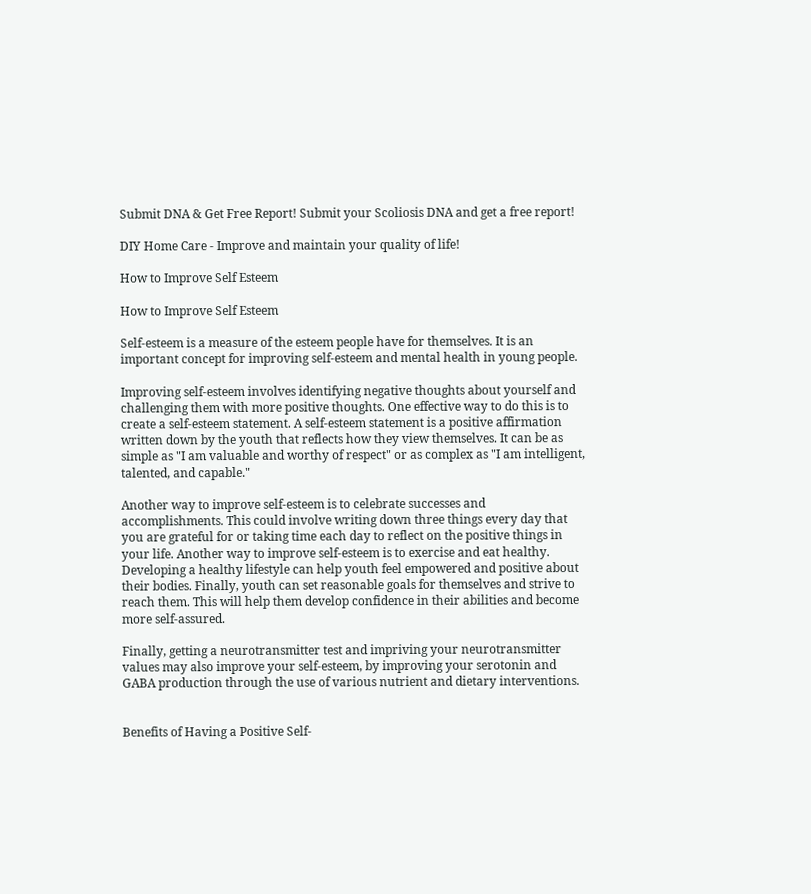Submit DNA & Get Free Report! Submit your Scoliosis DNA and get a free report!

DIY Home Care - Improve and maintain your quality of life!

How to Improve Self Esteem

How to Improve Self Esteem

Self-esteem is a measure of the esteem people have for themselves. It is an important concept for improving self-esteem and mental health in young people.

Improving self-esteem involves identifying negative thoughts about yourself and challenging them with more positive thoughts. One effective way to do this is to create a self-esteem statement. A self-esteem statement is a positive affirmation written down by the youth that reflects how they view themselves. It can be as simple as "I am valuable and worthy of respect" or as complex as "I am intelligent, talented, and capable."

Another way to improve self-esteem is to celebrate successes and accomplishments. This could involve writing down three things every day that you are grateful for or taking time each day to reflect on the positive things in your life. Another way to improve self-esteem is to exercise and eat healthy. Developing a healthy lifestyle can help youth feel empowered and positive about their bodies. Finally, youth can set reasonable goals for themselves and strive to reach them. This will help them develop confidence in their abilities and become more self-assured.

Finally, getting a neurotransmitter test and impriving your neurotransmitter values may also improve your self-esteem, by improving your serotonin and GABA production through the use of various nutrient and dietary interventions.


Benefits of Having a Positive Self-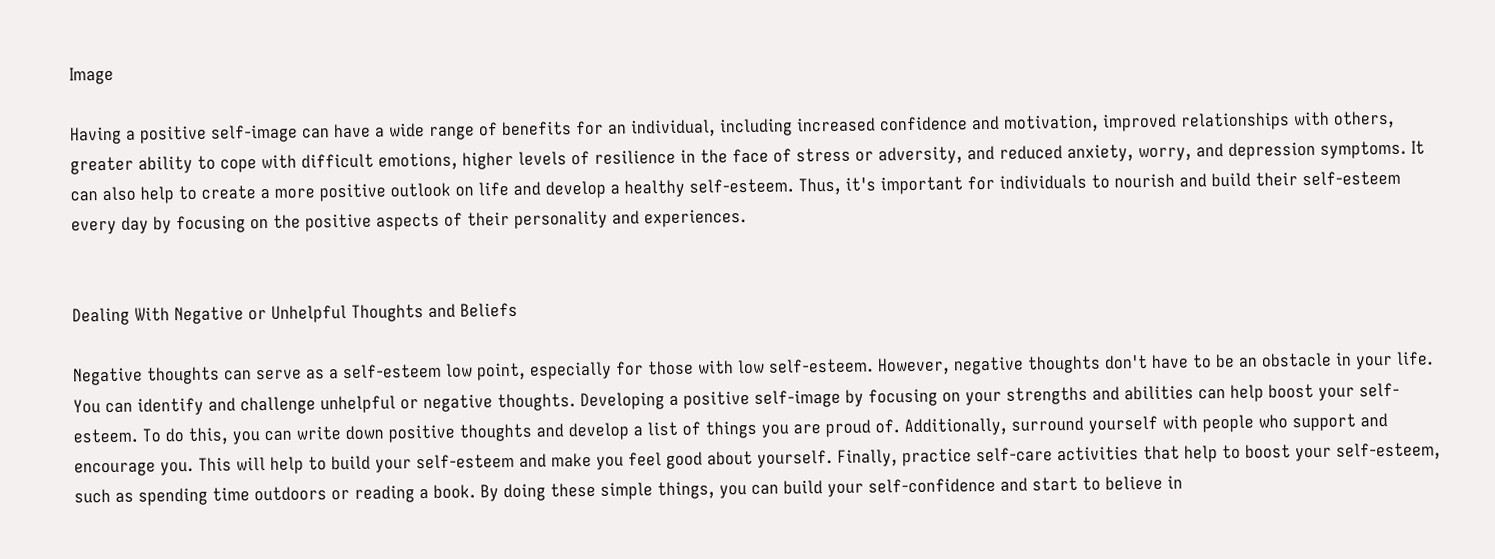Image

Having a positive self-image can have a wide range of benefits for an individual, including increased confidence and motivation, improved relationships with others, greater ability to cope with difficult emotions, higher levels of resilience in the face of stress or adversity, and reduced anxiety, worry, and depression symptoms. It can also help to create a more positive outlook on life and develop a healthy self-esteem. Thus, it's important for individuals to nourish and build their self-esteem every day by focusing on the positive aspects of their personality and experiences.


Dealing With Negative or Unhelpful Thoughts and Beliefs

Negative thoughts can serve as a self-esteem low point, especially for those with low self-esteem. However, negative thoughts don't have to be an obstacle in your life. You can identify and challenge unhelpful or negative thoughts. Developing a positive self-image by focusing on your strengths and abilities can help boost your self-esteem. To do this, you can write down positive thoughts and develop a list of things you are proud of. Additionally, surround yourself with people who support and encourage you. This will help to build your self-esteem and make you feel good about yourself. Finally, practice self-care activities that help to boost your self-esteem, such as spending time outdoors or reading a book. By doing these simple things, you can build your self-confidence and start to believe in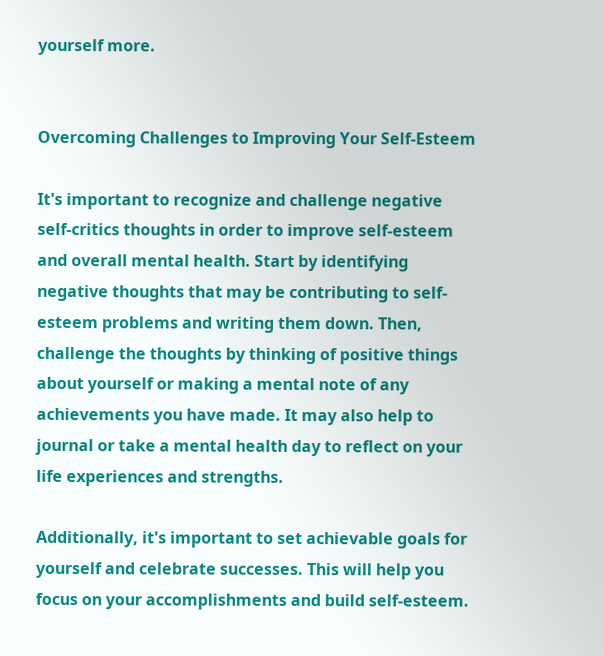yourself more.


Overcoming Challenges to Improving Your Self-Esteem

It's important to recognize and challenge negative self-critics thoughts in order to improve self-esteem and overall mental health. Start by identifying negative thoughts that may be contributing to self-esteem problems and writing them down. Then, challenge the thoughts by thinking of positive things about yourself or making a mental note of any achievements you have made. It may also help to journal or take a mental health day to reflect on your life experiences and strengths.

Additionally, it's important to set achievable goals for yourself and celebrate successes. This will help you focus on your accomplishments and build self-esteem.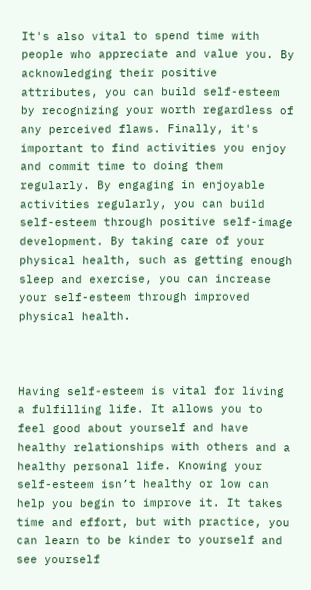It's also vital to spend time with people who appreciate and value you. By acknowledging their positive attributes, you can build self-esteem by recognizing your worth regardless of any perceived flaws. Finally, it's important to find activities you enjoy and commit time to doing them regularly. By engaging in enjoyable activities regularly, you can build self-esteem through positive self-image development. By taking care of your physical health, such as getting enough sleep and exercise, you can increase your self-esteem through improved physical health.



Having self-esteem is vital for living a fulfilling life. It allows you to feel good about yourself and have healthy relationships with others and a healthy personal life. Knowing your self-esteem isn’t healthy or low can help you begin to improve it. It takes time and effort, but with practice, you can learn to be kinder to yourself and see yourself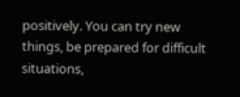positively. You can try new things, be prepared for difficult situations,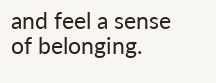and feel a sense of belonging.